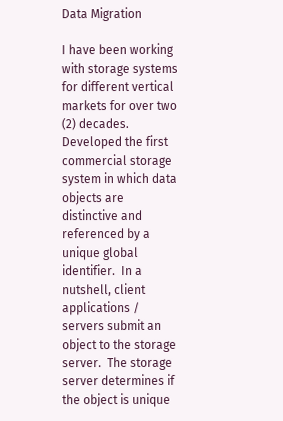Data Migration

I have been working with storage systems for different vertical markets for over two (2) decades.   Developed the first commercial storage system in which data objects are distinctive and referenced by a unique global identifier.  In a nutshell, client applications / servers submit an object to the storage server.  The storage server determines if the object is unique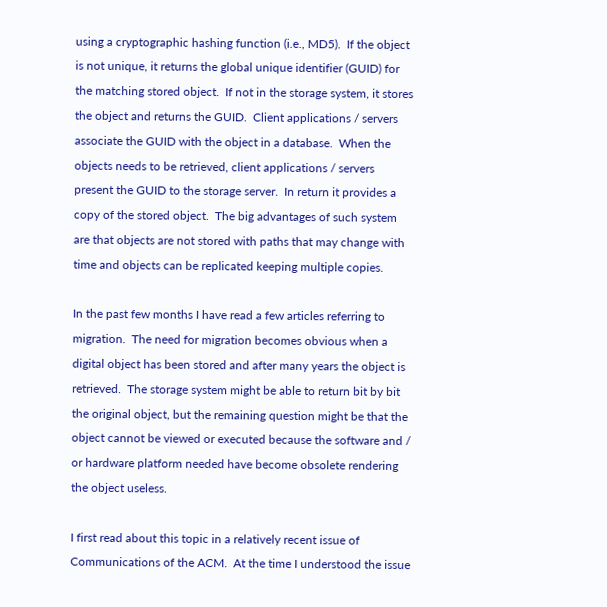using a cryptographic hashing function (i.e., MD5).  If the object is not unique, it returns the global unique identifier (GUID) for the matching stored object.  If not in the storage system, it stores the object and returns the GUID.  Client applications / servers associate the GUID with the object in a database.  When the objects needs to be retrieved, client applications / servers present the GUID to the storage server.  In return it provides a copy of the stored object.  The big advantages of such system are that objects are not stored with paths that may change with time and objects can be replicated keeping multiple copies.

In the past few months I have read a few articles referring to migration.  The need for migration becomes obvious when a digital object has been stored and after many years the object is retrieved.  The storage system might be able to return bit by bit the original object, but the remaining question might be that the object cannot be viewed or executed because the software and / or hardware platform needed have become obsolete rendering the object useless.

I first read about this topic in a relatively recent issue of Communications of the ACM.  At the time I understood the issue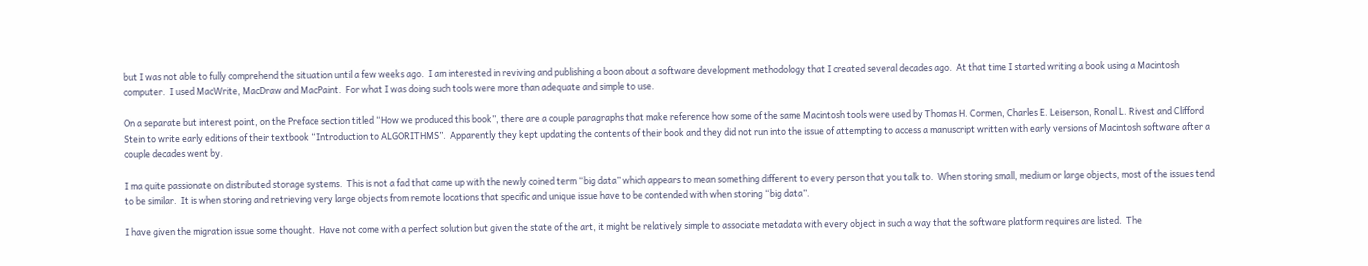but I was not able to fully comprehend the situation until a few weeks ago.  I am interested in reviving and publishing a boon about a software development methodology that I created several decades ago.  At that time I started writing a book using a Macintosh computer.  I used MacWrite, MacDraw and MacPaint.  For what I was doing such tools were more than adequate and simple to use.

On a separate but interest point, on the Preface section titled “How we produced this book”, there are a couple paragraphs that make reference how some of the same Macintosh tools were used by Thomas H. Cormen, Charles E. Leiserson, Ronal L. Rivest and Clifford Stein to write early editions of their textbook “Introduction to ALGORITHMS”.  Apparently they kept updating the contents of their book and they did not run into the issue of attempting to access a manuscript written with early versions of Macintosh software after a couple decades went by.

I ma quite passionate on distributed storage systems.  This is not a fad that came up with the newly coined term “big data” which appears to mean something different to every person that you talk to.  When storing small, medium or large objects, most of the issues tend to be similar.  It is when storing and retrieving very large objects from remote locations that specific and unique issue have to be contended with when storing “big data”.

I have given the migration issue some thought.  Have not come with a perfect solution but given the state of the art, it might be relatively simple to associate metadata with every object in such a way that the software platform requires are listed.  The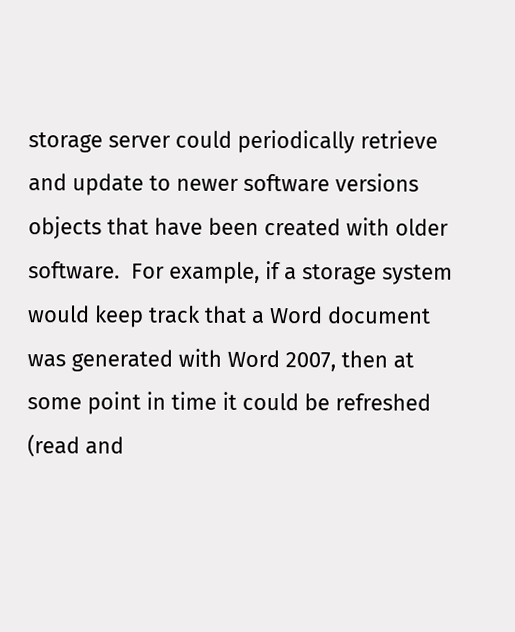storage server could periodically retrieve and update to newer software versions objects that have been created with older software.  For example, if a storage system would keep track that a Word document was generated with Word 2007, then at some point in time it could be refreshed (read and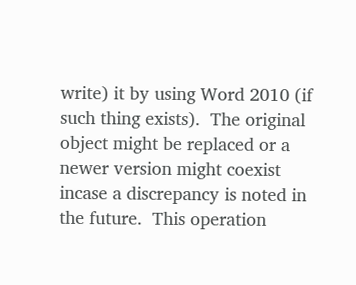write) it by using Word 2010 (if such thing exists).  The original object might be replaced or a newer version might coexist incase a discrepancy is noted in the future.  This operation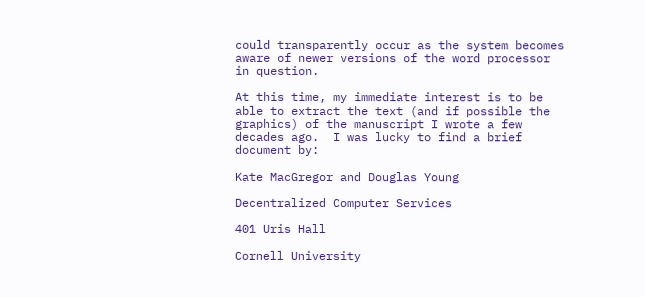could transparently occur as the system becomes aware of newer versions of the word processor in question.

At this time, my immediate interest is to be able to extract the text (and if possible the graphics) of the manuscript I wrote a few decades ago.  I was lucky to find a brief document by:

Kate MacGregor and Douglas Young

Decentralized Computer Services

401 Uris Hall

Cornell University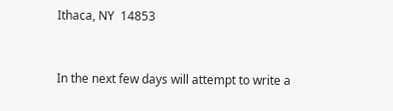Ithaca, NY  14853


In the next few days will attempt to write a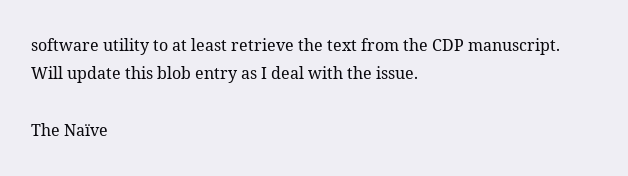software utility to at least retrieve the text from the CDP manuscript.  Will update this blob entry as I deal with the issue.

The Naïve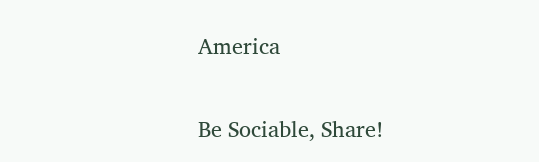America

Be Sociable, Share!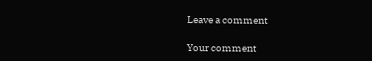Leave a comment

Your comment